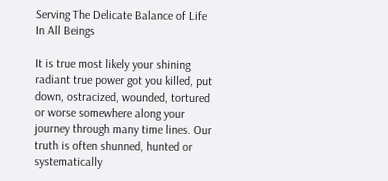Serving The Delicate Balance of Life In All Beings

It is true most likely your shining radiant true power got you killed, put down, ostracized, wounded, tortured or worse somewhere along your journey through many time lines. Our truth is often shunned, hunted or systematically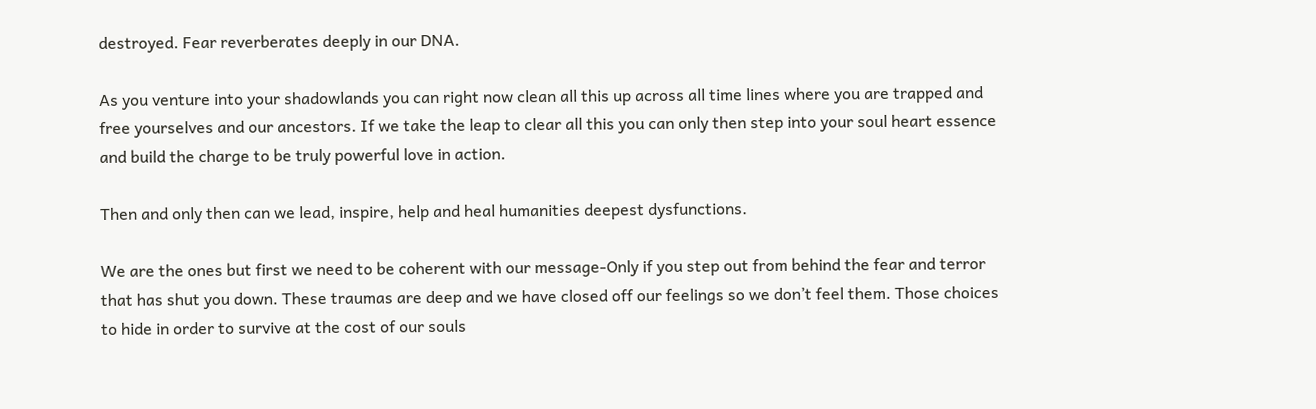destroyed. Fear reverberates deeply in our DNA.

As you venture into your shadowlands you can right now clean all this up across all time lines where you are trapped and free yourselves and our ancestors. If we take the leap to clear all this you can only then step into your soul heart essence and build the charge to be truly powerful love in action.

Then and only then can we lead, inspire, help and heal humanities deepest dysfunctions.

We are the ones but first we need to be coherent with our message-Only if you step out from behind the fear and terror that has shut you down. These traumas are deep and we have closed off our feelings so we don’t feel them. Those choices to hide in order to survive at the cost of our souls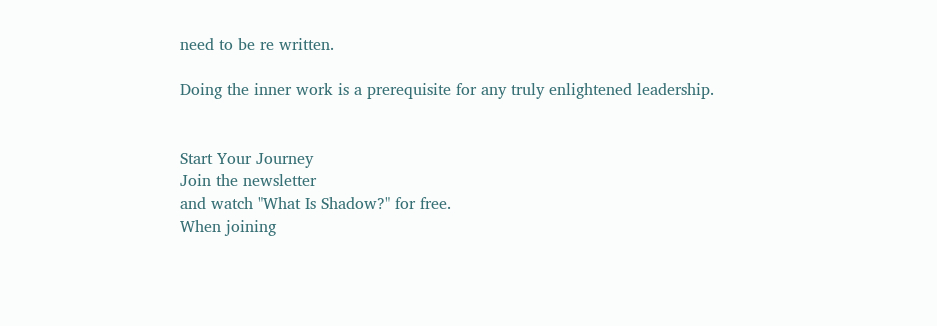need to be re written.

Doing the inner work is a prerequisite for any truly enlightened leadership.


Start Your Journey
Join the newsletter
and watch "What Is Shadow?" for free.
When joining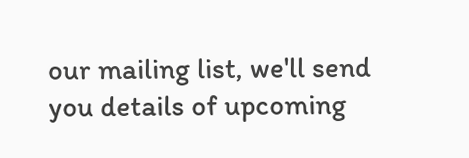our mailing list, we'll send you details of upcoming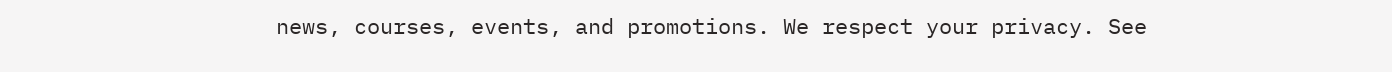news, courses, events, and promotions. We respect your privacy. See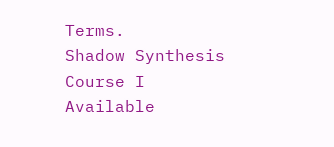Terms.
Shadow Synthesis Course I Available